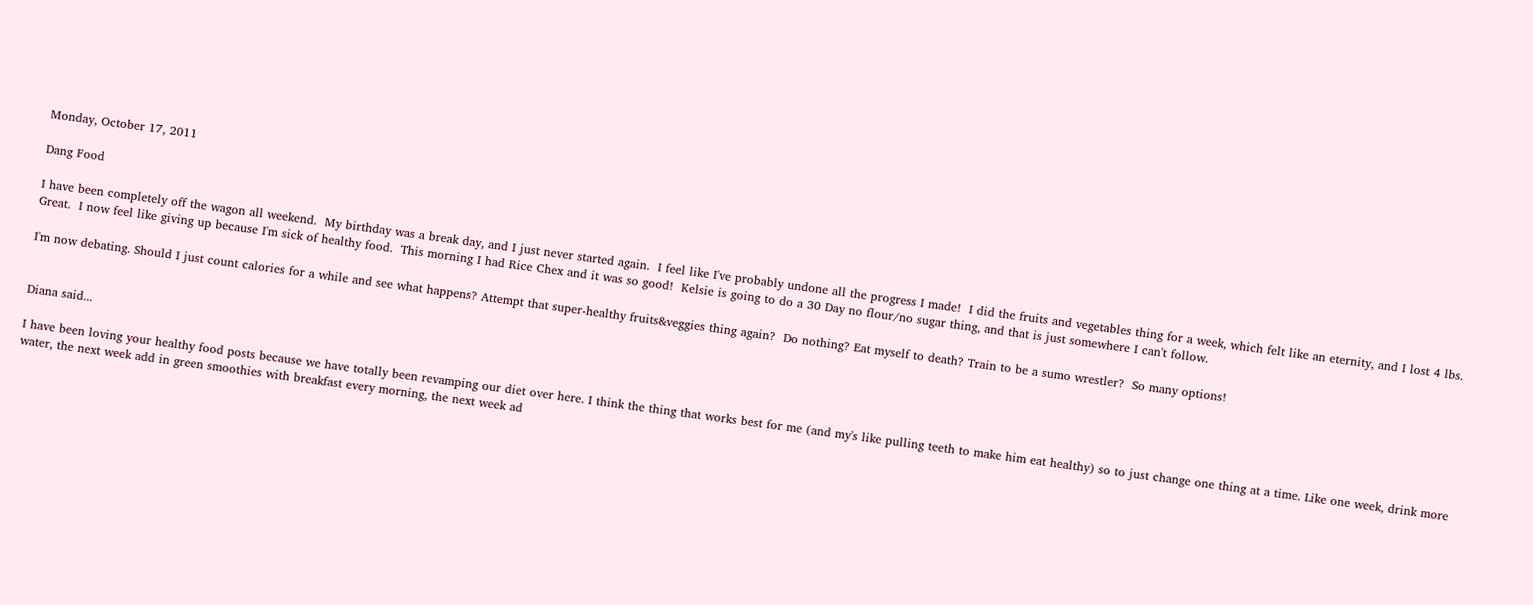Monday, October 17, 2011

Dang Food

I have been completely off the wagon all weekend.  My birthday was a break day, and I just never started again.  I feel like I've probably undone all the progress I made!  I did the fruits and vegetables thing for a week, which felt like an eternity, and I lost 4 lbs. Great.  I now feel like giving up because I'm sick of healthy food.  This morning I had Rice Chex and it was so good!  Kelsie is going to do a 30 Day no flour/no sugar thing, and that is just somewhere I can't follow.

I'm now debating. Should I just count calories for a while and see what happens? Attempt that super-healthy fruits&veggies thing again?  Do nothing? Eat myself to death? Train to be a sumo wrestler?  So many options!


Diana said...

I have been loving your healthy food posts because we have totally been revamping our diet over here. I think the thing that works best for me (and my's like pulling teeth to make him eat healthy) so to just change one thing at a time. Like one week, drink more water, the next week add in green smoothies with breakfast every morning, the next week ad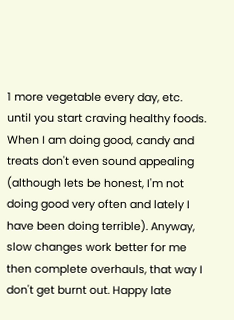1 more vegetable every day, etc. until you start craving healthy foods. When I am doing good, candy and treats don't even sound appealing (although lets be honest, I'm not doing good very often and lately I have been doing terrible). Anyway, slow changes work better for me then complete overhauls, that way I don't get burnt out. Happy late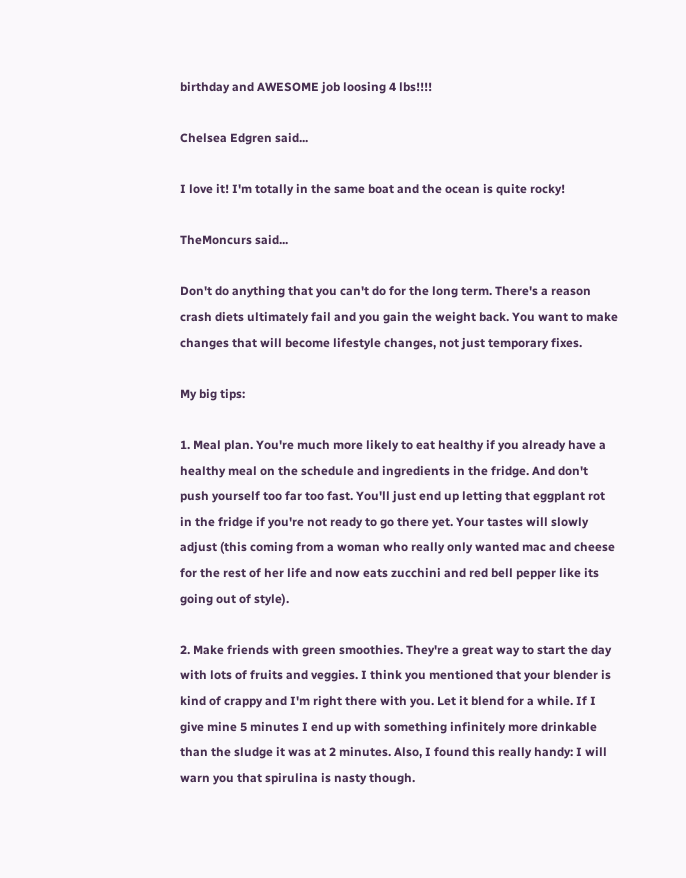birthday and AWESOME job loosing 4 lbs!!!!

Chelsea Edgren said...

I love it! I'm totally in the same boat and the ocean is quite rocky!

TheMoncurs said...

Don't do anything that you can't do for the long term. There's a reason crash diets ultimately fail and you gain the weight back. You want to make changes that will become lifestyle changes, not just temporary fixes.

My big tips:

1. Meal plan. You're much more likely to eat healthy if you already have a healthy meal on the schedule and ingredients in the fridge. And don't push yourself too far too fast. You'll just end up letting that eggplant rot in the fridge if you're not ready to go there yet. Your tastes will slowly adjust (this coming from a woman who really only wanted mac and cheese for the rest of her life and now eats zucchini and red bell pepper like its going out of style).

2. Make friends with green smoothies. They're a great way to start the day with lots of fruits and veggies. I think you mentioned that your blender is kind of crappy and I'm right there with you. Let it blend for a while. If I give mine 5 minutes I end up with something infinitely more drinkable than the sludge it was at 2 minutes. Also, I found this really handy: I will warn you that spirulina is nasty though.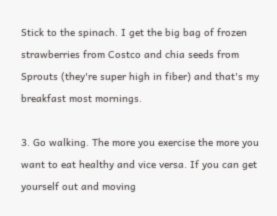Stick to the spinach. I get the big bag of frozen strawberries from Costco and chia seeds from Sprouts (they're super high in fiber) and that's my breakfast most mornings.

3. Go walking. The more you exercise the more you want to eat healthy and vice versa. If you can get yourself out and moving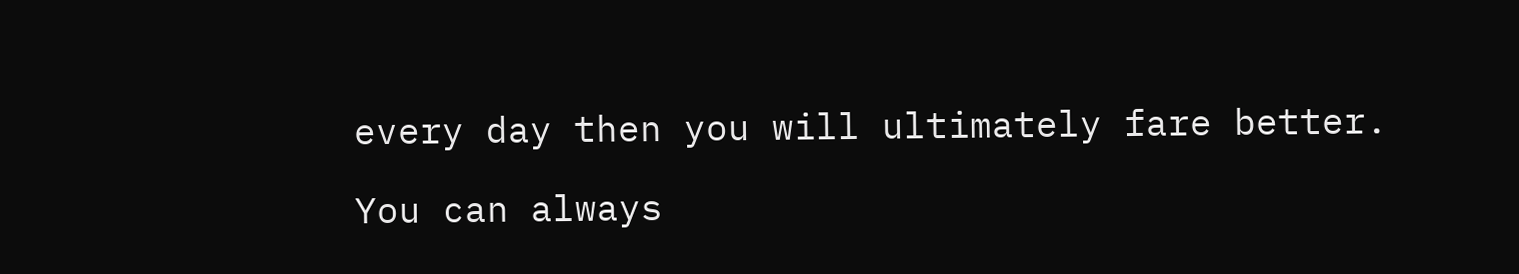every day then you will ultimately fare better.

You can always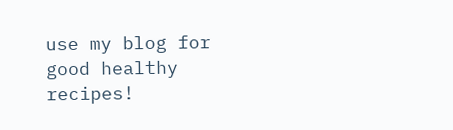use my blog for good healthy recipes!